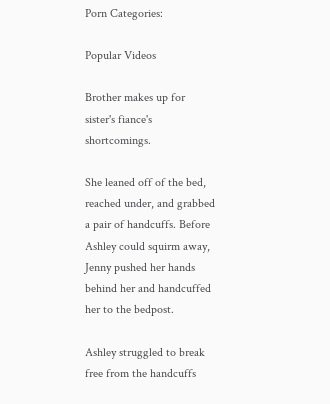Porn Categories:

Popular Videos

Brother makes up for sister's fiance's shortcomings.

She leaned off of the bed, reached under, and grabbed a pair of handcuffs. Before Ashley could squirm away, Jenny pushed her hands behind her and handcuffed her to the bedpost.

Ashley struggled to break free from the handcuffs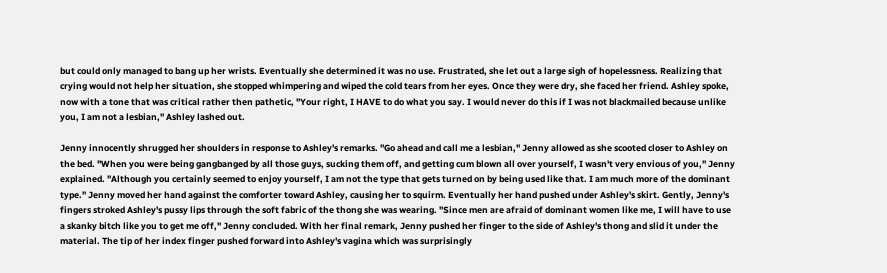but could only managed to bang up her wrists. Eventually she determined it was no use. Frustrated, she let out a large sigh of hopelessness. Realizing that crying would not help her situation, she stopped whimpering and wiped the cold tears from her eyes. Once they were dry, she faced her friend. Ashley spoke, now with a tone that was critical rather then pathetic, "Your right, I HAVE to do what you say. I would never do this if I was not blackmailed because unlike you, I am not a lesbian," Ashley lashed out.

Jenny innocently shrugged her shoulders in response to Ashley's remarks. "Go ahead and call me a lesbian," Jenny allowed as she scooted closer to Ashley on the bed. "When you were being gangbanged by all those guys, sucking them off, and getting cum blown all over yourself, I wasn't very envious of you," Jenny explained. "Although you certainly seemed to enjoy yourself, I am not the type that gets turned on by being used like that. I am much more of the dominant type." Jenny moved her hand against the comforter toward Ashley, causing her to squirm. Eventually her hand pushed under Ashley's skirt. Gently, Jenny's fingers stroked Ashley's pussy lips through the soft fabric of the thong she was wearing. "Since men are afraid of dominant women like me, I will have to use a skanky bitch like you to get me off," Jenny concluded. With her final remark, Jenny pushed her finger to the side of Ashley's thong and slid it under the material. The tip of her index finger pushed forward into Ashley's vagina which was surprisingly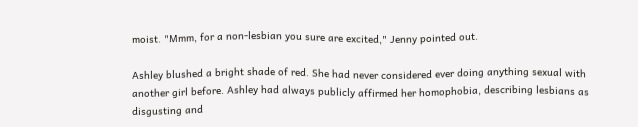moist. "Mmm, for a non-lesbian you sure are excited," Jenny pointed out.

Ashley blushed a bright shade of red. She had never considered ever doing anything sexual with another girl before. Ashley had always publicly affirmed her homophobia, describing lesbians as disgusting and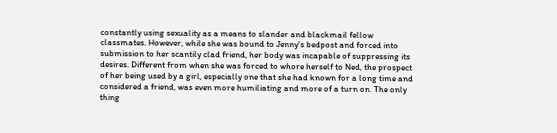constantly using sexuality as a means to slander and blackmail fellow classmates. However, while she was bound to Jenny's bedpost and forced into submission to her scantily clad friend, her body was incapable of suppressing its desires. Different from when she was forced to whore herself to Ned, the prospect of her being used by a girl, especially one that she had known for a long time and considered a friend, was even more humiliating and more of a turn on. The only thing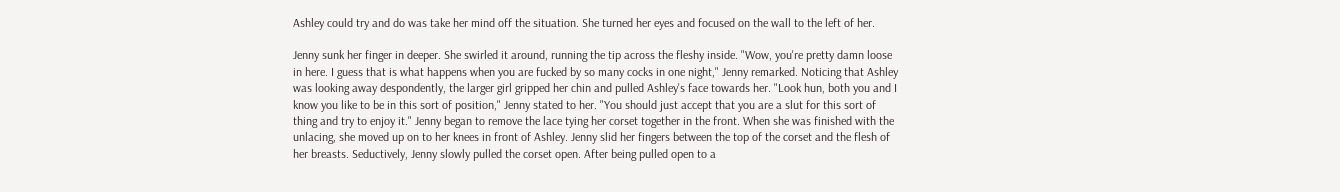Ashley could try and do was take her mind off the situation. She turned her eyes and focused on the wall to the left of her.

Jenny sunk her finger in deeper. She swirled it around, running the tip across the fleshy inside. "Wow, you're pretty damn loose in here. I guess that is what happens when you are fucked by so many cocks in one night," Jenny remarked. Noticing that Ashley was looking away despondently, the larger girl gripped her chin and pulled Ashley's face towards her. "Look hun, both you and I know you like to be in this sort of position," Jenny stated to her. "You should just accept that you are a slut for this sort of thing and try to enjoy it." Jenny began to remove the lace tying her corset together in the front. When she was finished with the unlacing, she moved up on to her knees in front of Ashley. Jenny slid her fingers between the top of the corset and the flesh of her breasts. Seductively, Jenny slowly pulled the corset open. After being pulled open to a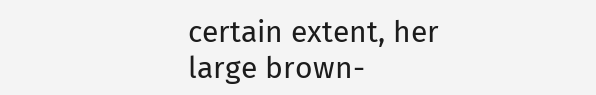certain extent, her large brown-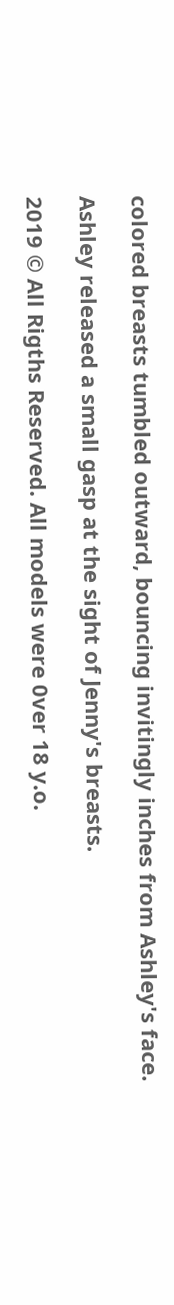colored breasts tumbled outward, bouncing invitingly inches from Ashley's face.

Ashley released a small gasp at the sight of Jenny's breasts.

2019 © All Rigths Reserved. All models were 0ver 18 y.o.